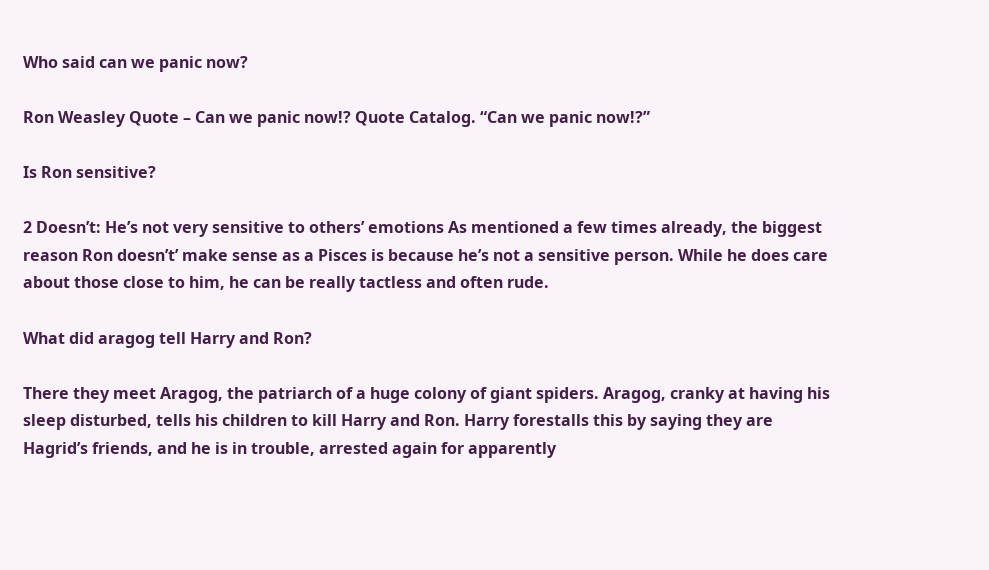Who said can we panic now?

Ron Weasley Quote – Can we panic now!? Quote Catalog. “Can we panic now!?”

Is Ron sensitive?

2 Doesn’t: He’s not very sensitive to others’ emotions As mentioned a few times already, the biggest reason Ron doesn’t’ make sense as a Pisces is because he’s not a sensitive person. While he does care about those close to him, he can be really tactless and often rude.

What did aragog tell Harry and Ron?

There they meet Aragog, the patriarch of a huge colony of giant spiders. Aragog, cranky at having his sleep disturbed, tells his children to kill Harry and Ron. Harry forestalls this by saying they are Hagrid’s friends, and he is in trouble, arrested again for apparently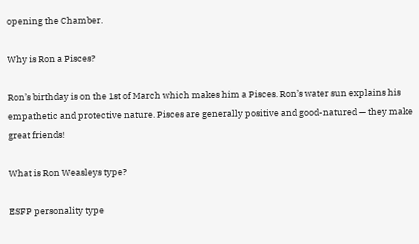opening the Chamber.

Why is Ron a Pisces?

Ron’s birthday is on the 1st of March which makes him a Pisces. Ron’s water sun explains his empathetic and protective nature. Pisces are generally positive and good-natured — they make great friends!

What is Ron Weasleys type?

ESFP personality type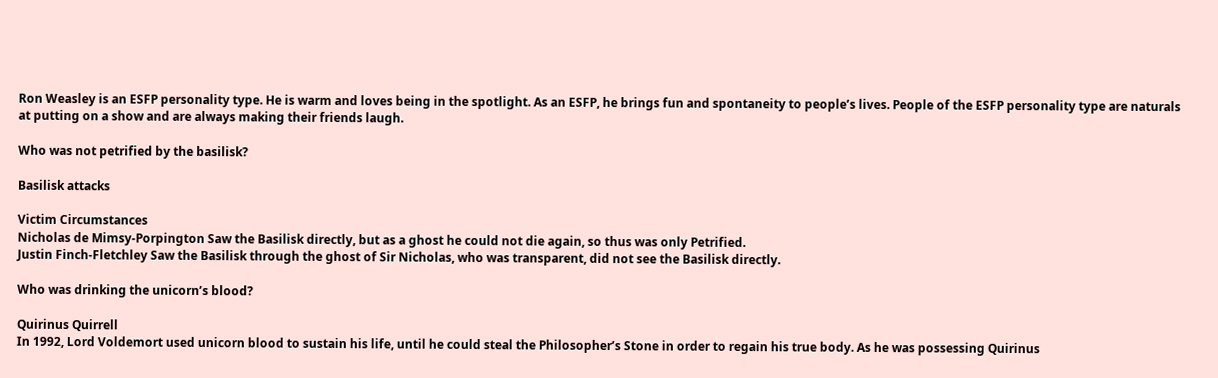Ron Weasley is an ESFP personality type. He is warm and loves being in the spotlight. As an ESFP, he brings fun and spontaneity to people’s lives. People of the ESFP personality type are naturals at putting on a show and are always making their friends laugh.

Who was not petrified by the basilisk?

Basilisk attacks

Victim Circumstances
Nicholas de Mimsy-Porpington Saw the Basilisk directly, but as a ghost he could not die again, so thus was only Petrified.
Justin Finch-Fletchley Saw the Basilisk through the ghost of Sir Nicholas, who was transparent, did not see the Basilisk directly.

Who was drinking the unicorn’s blood?

Quirinus Quirrell
In 1992, Lord Voldemort used unicorn blood to sustain his life, until he could steal the Philosopher’s Stone in order to regain his true body. As he was possessing Quirinus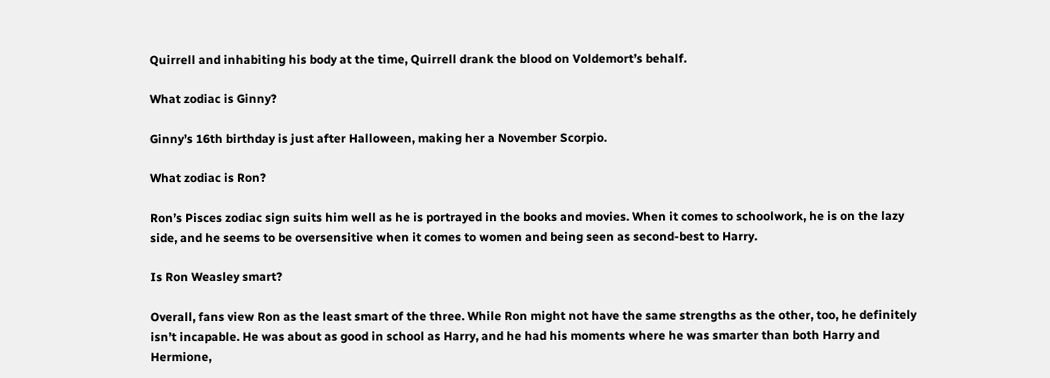Quirrell and inhabiting his body at the time, Quirrell drank the blood on Voldemort’s behalf.

What zodiac is Ginny?

Ginny’s 16th birthday is just after Halloween, making her a November Scorpio.

What zodiac is Ron?

Ron’s Pisces zodiac sign suits him well as he is portrayed in the books and movies. When it comes to schoolwork, he is on the lazy side, and he seems to be oversensitive when it comes to women and being seen as second-best to Harry.

Is Ron Weasley smart?

Overall, fans view Ron as the least smart of the three. While Ron might not have the same strengths as the other, too, he definitely isn’t incapable. He was about as good in school as Harry, and he had his moments where he was smarter than both Harry and Hermione,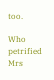too.

Who petrified Mrs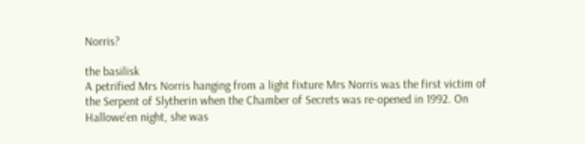Norris?

the basilisk
A petrified Mrs Norris hanging from a light fixture Mrs Norris was the first victim of the Serpent of Slytherin when the Chamber of Secrets was re-opened in 1992. On Hallowe’en night, she was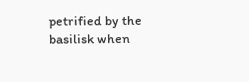petrified by the basilisk when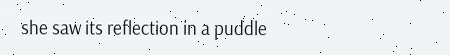she saw its reflection in a puddle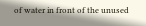of water in front of the unused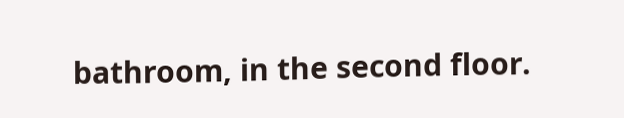bathroom, in the second floor.